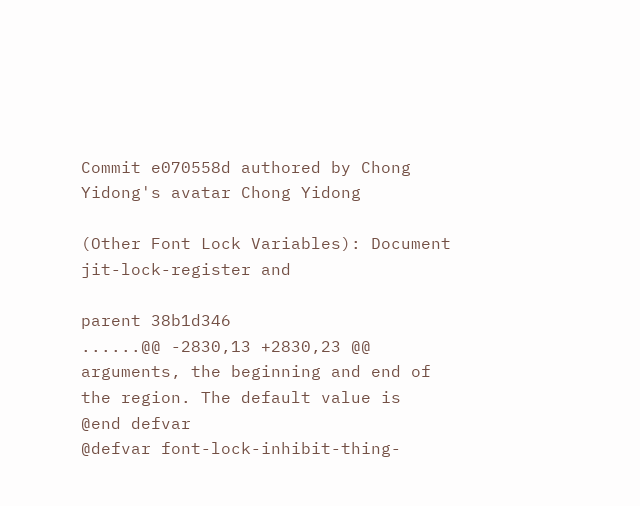Commit e070558d authored by Chong Yidong's avatar Chong Yidong

(Other Font Lock Variables): Document jit-lock-register and

parent 38b1d346
......@@ -2830,13 +2830,23 @@ arguments, the beginning and end of the region. The default value is
@end defvar
@defvar font-lock-inhibit-thing-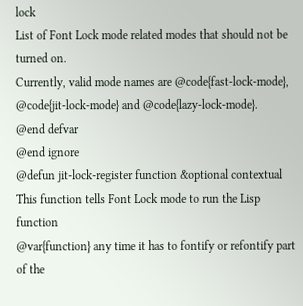lock
List of Font Lock mode related modes that should not be turned on.
Currently, valid mode names are @code{fast-lock-mode},
@code{jit-lock-mode} and @code{lazy-lock-mode}.
@end defvar
@end ignore
@defun jit-lock-register function &optional contextual
This function tells Font Lock mode to run the Lisp function
@var{function} any time it has to fontify or refontify part of the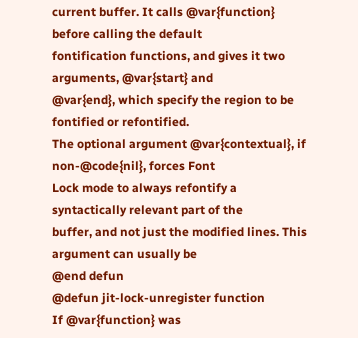current buffer. It calls @var{function} before calling the default
fontification functions, and gives it two arguments, @var{start} and
@var{end}, which specify the region to be fontified or refontified.
The optional argument @var{contextual}, if non-@code{nil}, forces Font
Lock mode to always refontify a syntactically relevant part of the
buffer, and not just the modified lines. This argument can usually be
@end defun
@defun jit-lock-unregister function
If @var{function} was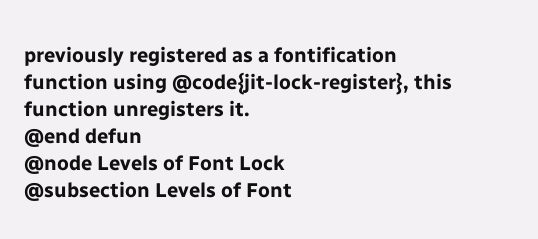previously registered as a fontification
function using @code{jit-lock-register}, this function unregisters it.
@end defun
@node Levels of Font Lock
@subsection Levels of Font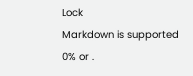Lock
Markdown is supported
0% or .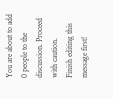You are about to add 0 people to the discussion. Proceed with caution.
Finish editing this message first!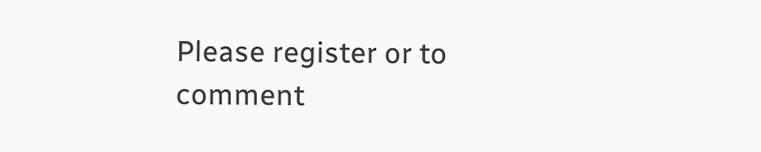Please register or to comment